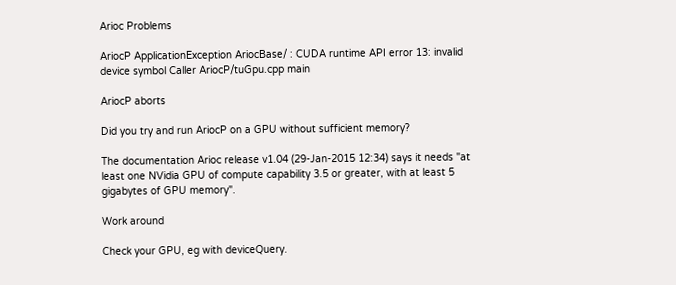Arioc Problems

AriocP ApplicationException AriocBase/ : CUDA runtime API error 13: invalid device symbol Caller AriocP/tuGpu.cpp main

AriocP aborts

Did you try and run AriocP on a GPU without sufficient memory?

The documentation Arioc release v1.04 (29-Jan-2015 12:34) says it needs "at least one NVidia GPU of compute capability 3.5 or greater, with at least 5 gigabytes of GPU memory".

Work around

Check your GPU, eg with deviceQuery.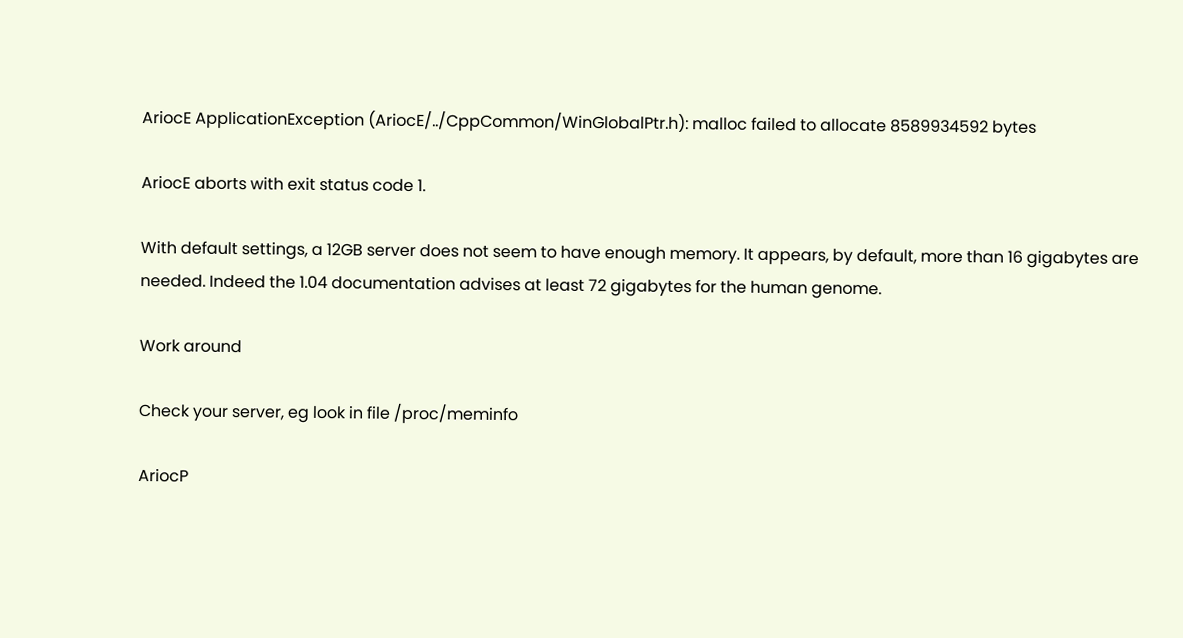AriocE ApplicationException (AriocE/../CppCommon/WinGlobalPtr.h): malloc failed to allocate 8589934592 bytes

AriocE aborts with exit status code 1.

With default settings, a 12GB server does not seem to have enough memory. It appears, by default, more than 16 gigabytes are needed. Indeed the 1.04 documentation advises at least 72 gigabytes for the human genome.

Work around

Check your server, eg look in file /proc/meminfo

AriocP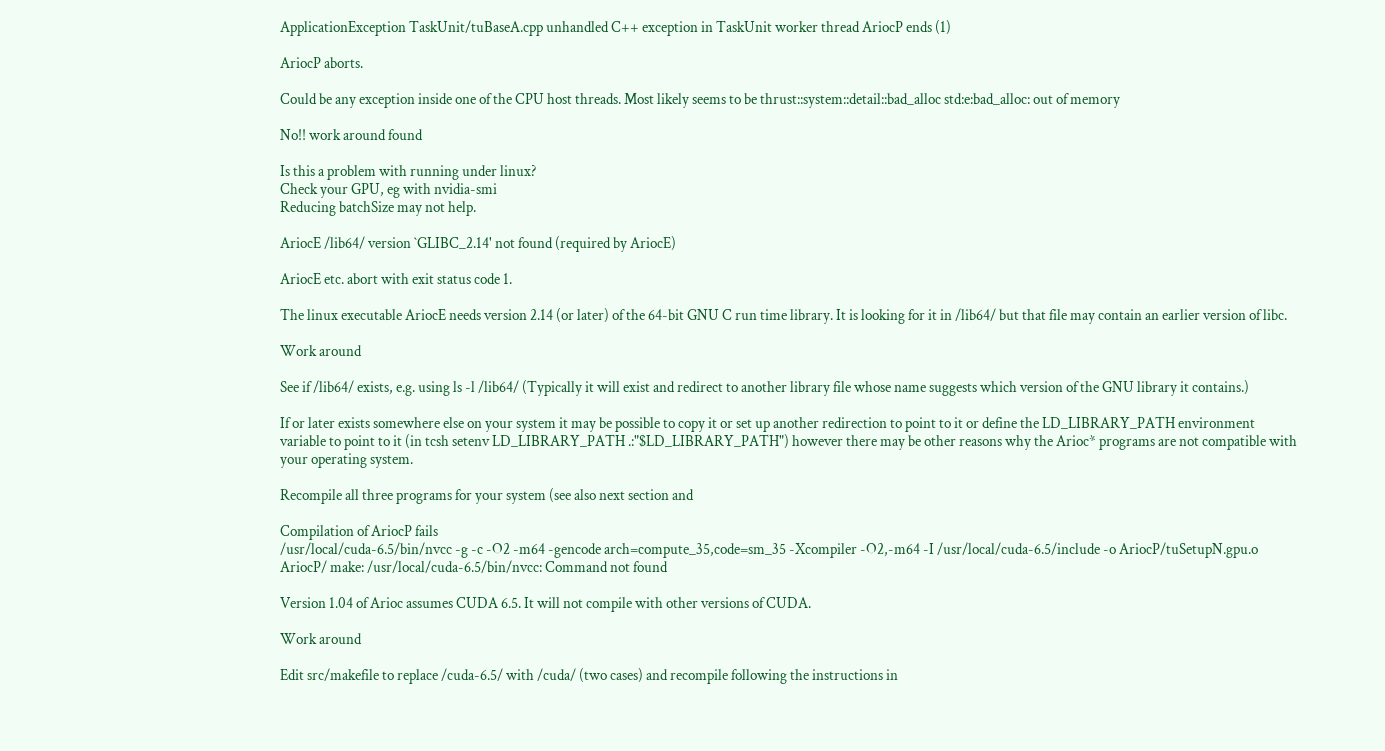ApplicationException TaskUnit/tuBaseA.cpp unhandled C++ exception in TaskUnit worker thread AriocP ends (1)

AriocP aborts.

Could be any exception inside one of the CPU host threads. Most likely seems to be thrust::system::detail::bad_alloc std:e:bad_alloc: out of memory

No!! work around found

Is this a problem with running under linux?
Check your GPU, eg with nvidia-smi
Reducing batchSize may not help.

AriocE /lib64/ version `GLIBC_2.14' not found (required by AriocE)

AriocE etc. abort with exit status code 1.

The linux executable AriocE needs version 2.14 (or later) of the 64-bit GNU C run time library. It is looking for it in /lib64/ but that file may contain an earlier version of libc.

Work around

See if /lib64/ exists, e.g. using ls -l /lib64/ (Typically it will exist and redirect to another library file whose name suggests which version of the GNU library it contains.)

If or later exists somewhere else on your system it may be possible to copy it or set up another redirection to point to it or define the LD_LIBRARY_PATH environment variable to point to it (in tcsh setenv LD_LIBRARY_PATH .:"$LD_LIBRARY_PATH") however there may be other reasons why the Arioc* programs are not compatible with your operating system.

Recompile all three programs for your system (see also next section and

Compilation of AriocP fails
/usr/local/cuda-6.5/bin/nvcc -g -c -O2 -m64 -gencode arch=compute_35,code=sm_35 -Xcompiler -O2,-m64 -I /usr/local/cuda-6.5/include -o AriocP/tuSetupN.gpu.o AriocP/ make: /usr/local/cuda-6.5/bin/nvcc: Command not found

Version 1.04 of Arioc assumes CUDA 6.5. It will not compile with other versions of CUDA.

Work around

Edit src/makefile to replace /cuda-6.5/ with /cuda/ (two cases) and recompile following the instructions in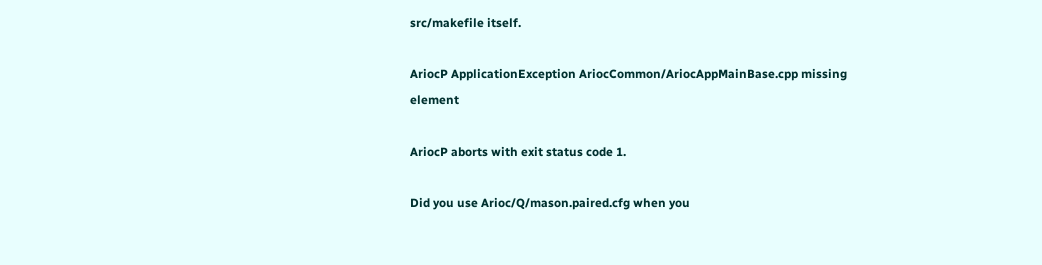src/makefile itself.

AriocP ApplicationException AriocCommon/AriocAppMainBase.cpp missing element

AriocP aborts with exit status code 1.

Did you use Arioc/Q/mason.paired.cfg when you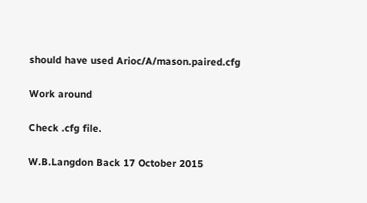should have used Arioc/A/mason.paired.cfg

Work around

Check .cfg file.

W.B.Langdon Back 17 October 2015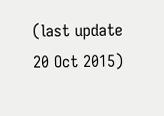(last update 20 Oct 2015)